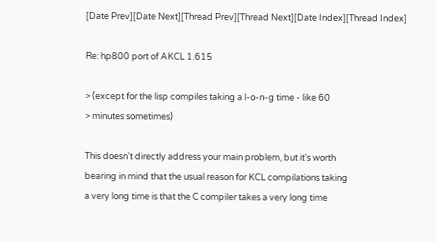[Date Prev][Date Next][Thread Prev][Thread Next][Date Index][Thread Index]

Re: hp800 port of AKCL 1.615

> (except for the lisp compiles taking a l-o-n-g time - like 60
> minutes sometimes)

This doesn't directly address your main problem, but it's worth
bearing in mind that the usual reason for KCL compilations taking
a very long time is that the C compiler takes a very long time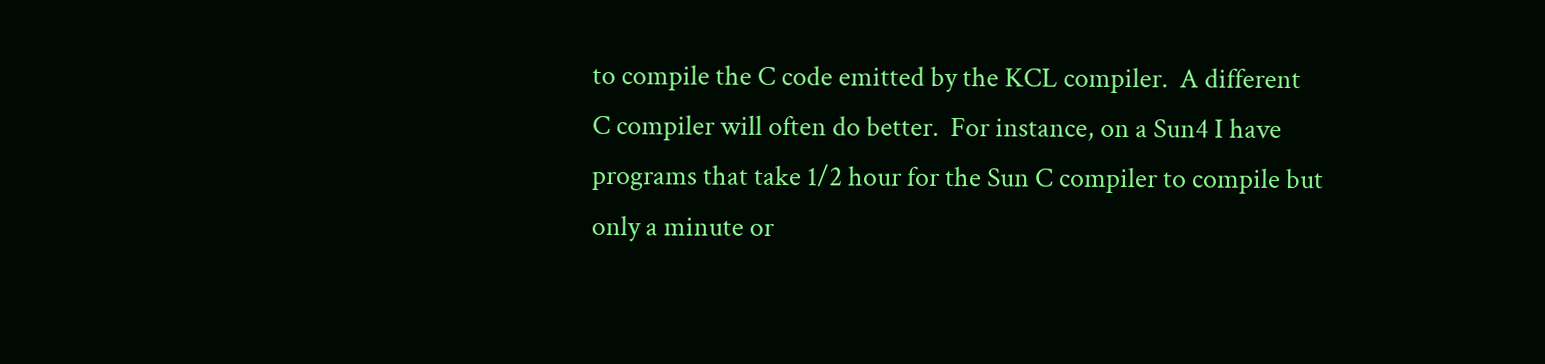to compile the C code emitted by the KCL compiler.  A different
C compiler will often do better.  For instance, on a Sun4 I have
programs that take 1/2 hour for the Sun C compiler to compile but
only a minute or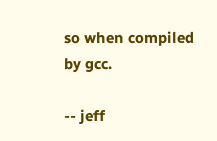so when compiled by gcc.

-- jeff